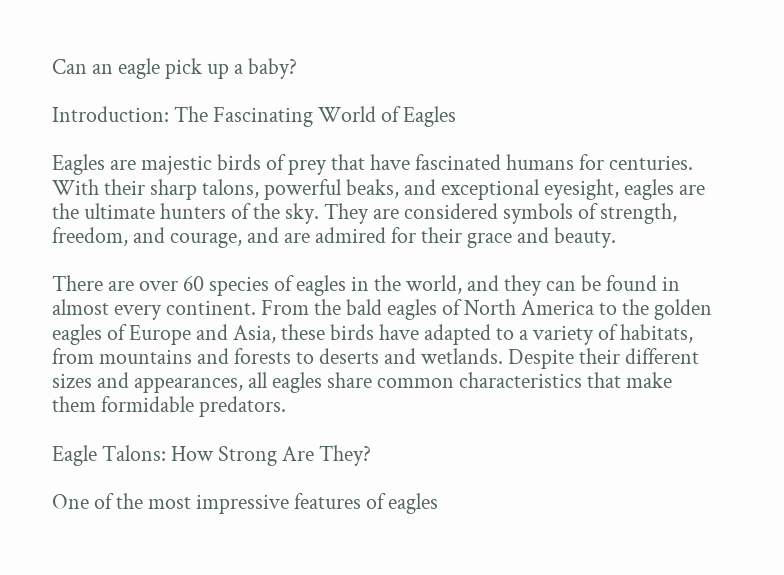Can an eagle pick up a baby?

Introduction: The Fascinating World of Eagles

Eagles are majestic birds of prey that have fascinated humans for centuries. With their sharp talons, powerful beaks, and exceptional eyesight, eagles are the ultimate hunters of the sky. They are considered symbols of strength, freedom, and courage, and are admired for their grace and beauty.

There are over 60 species of eagles in the world, and they can be found in almost every continent. From the bald eagles of North America to the golden eagles of Europe and Asia, these birds have adapted to a variety of habitats, from mountains and forests to deserts and wetlands. Despite their different sizes and appearances, all eagles share common characteristics that make them formidable predators.

Eagle Talons: How Strong Are They?

One of the most impressive features of eagles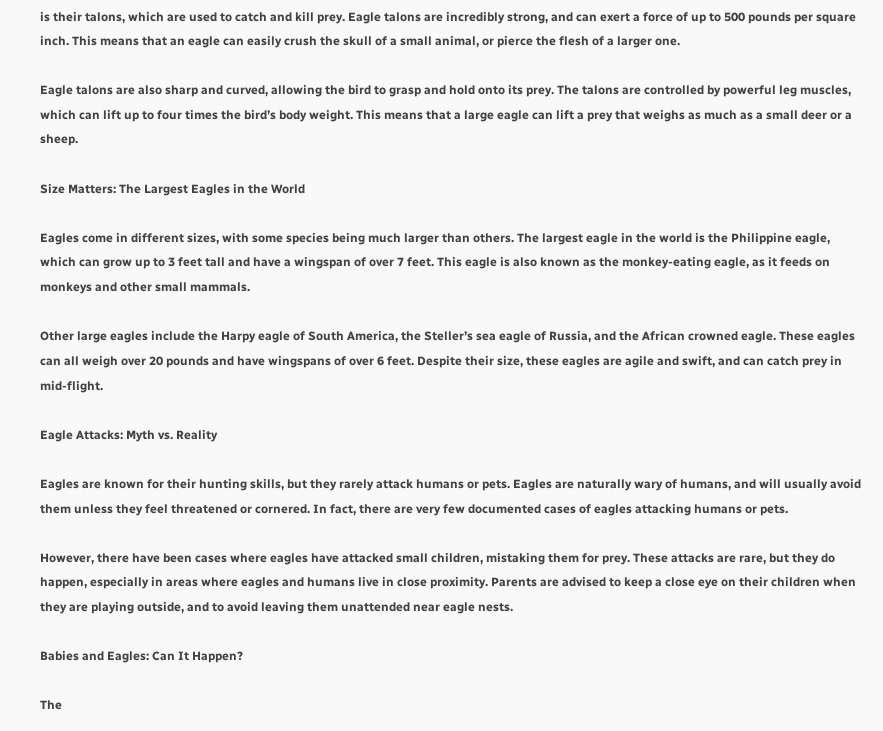is their talons, which are used to catch and kill prey. Eagle talons are incredibly strong, and can exert a force of up to 500 pounds per square inch. This means that an eagle can easily crush the skull of a small animal, or pierce the flesh of a larger one.

Eagle talons are also sharp and curved, allowing the bird to grasp and hold onto its prey. The talons are controlled by powerful leg muscles, which can lift up to four times the bird’s body weight. This means that a large eagle can lift a prey that weighs as much as a small deer or a sheep.

Size Matters: The Largest Eagles in the World

Eagles come in different sizes, with some species being much larger than others. The largest eagle in the world is the Philippine eagle, which can grow up to 3 feet tall and have a wingspan of over 7 feet. This eagle is also known as the monkey-eating eagle, as it feeds on monkeys and other small mammals.

Other large eagles include the Harpy eagle of South America, the Steller’s sea eagle of Russia, and the African crowned eagle. These eagles can all weigh over 20 pounds and have wingspans of over 6 feet. Despite their size, these eagles are agile and swift, and can catch prey in mid-flight.

Eagle Attacks: Myth vs. Reality

Eagles are known for their hunting skills, but they rarely attack humans or pets. Eagles are naturally wary of humans, and will usually avoid them unless they feel threatened or cornered. In fact, there are very few documented cases of eagles attacking humans or pets.

However, there have been cases where eagles have attacked small children, mistaking them for prey. These attacks are rare, but they do happen, especially in areas where eagles and humans live in close proximity. Parents are advised to keep a close eye on their children when they are playing outside, and to avoid leaving them unattended near eagle nests.

Babies and Eagles: Can It Happen?

The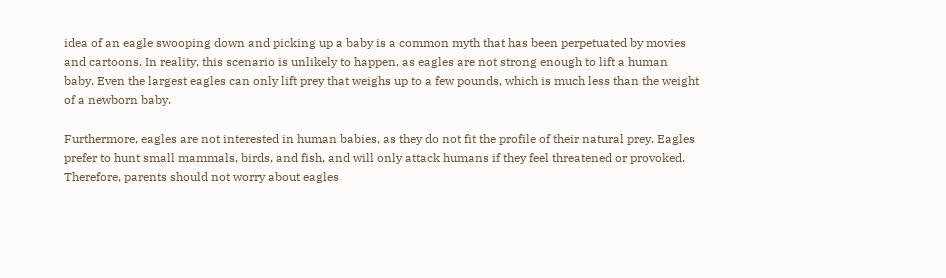idea of an eagle swooping down and picking up a baby is a common myth that has been perpetuated by movies and cartoons. In reality, this scenario is unlikely to happen, as eagles are not strong enough to lift a human baby. Even the largest eagles can only lift prey that weighs up to a few pounds, which is much less than the weight of a newborn baby.

Furthermore, eagles are not interested in human babies, as they do not fit the profile of their natural prey. Eagles prefer to hunt small mammals, birds, and fish, and will only attack humans if they feel threatened or provoked. Therefore, parents should not worry about eagles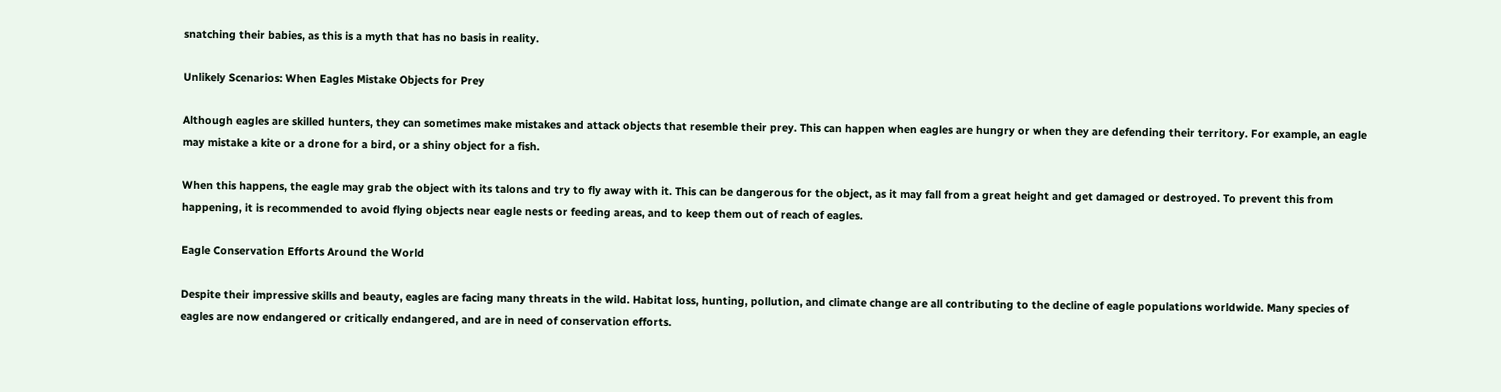snatching their babies, as this is a myth that has no basis in reality.

Unlikely Scenarios: When Eagles Mistake Objects for Prey

Although eagles are skilled hunters, they can sometimes make mistakes and attack objects that resemble their prey. This can happen when eagles are hungry or when they are defending their territory. For example, an eagle may mistake a kite or a drone for a bird, or a shiny object for a fish.

When this happens, the eagle may grab the object with its talons and try to fly away with it. This can be dangerous for the object, as it may fall from a great height and get damaged or destroyed. To prevent this from happening, it is recommended to avoid flying objects near eagle nests or feeding areas, and to keep them out of reach of eagles.

Eagle Conservation Efforts Around the World

Despite their impressive skills and beauty, eagles are facing many threats in the wild. Habitat loss, hunting, pollution, and climate change are all contributing to the decline of eagle populations worldwide. Many species of eagles are now endangered or critically endangered, and are in need of conservation efforts.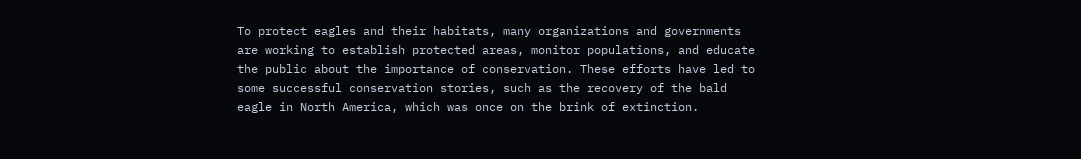To protect eagles and their habitats, many organizations and governments are working to establish protected areas, monitor populations, and educate the public about the importance of conservation. These efforts have led to some successful conservation stories, such as the recovery of the bald eagle in North America, which was once on the brink of extinction.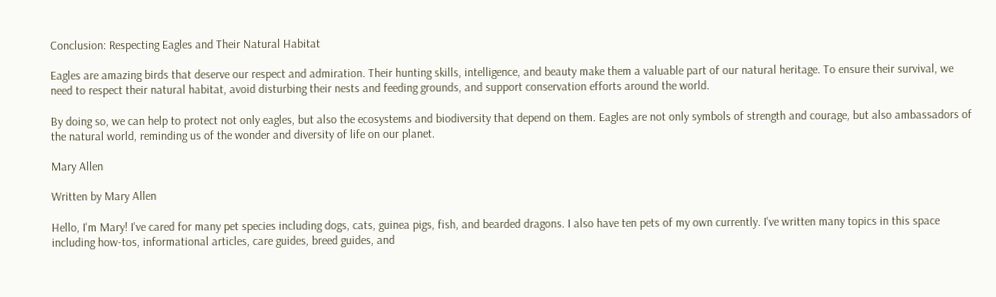Conclusion: Respecting Eagles and Their Natural Habitat

Eagles are amazing birds that deserve our respect and admiration. Their hunting skills, intelligence, and beauty make them a valuable part of our natural heritage. To ensure their survival, we need to respect their natural habitat, avoid disturbing their nests and feeding grounds, and support conservation efforts around the world.

By doing so, we can help to protect not only eagles, but also the ecosystems and biodiversity that depend on them. Eagles are not only symbols of strength and courage, but also ambassadors of the natural world, reminding us of the wonder and diversity of life on our planet.

Mary Allen

Written by Mary Allen

Hello, I'm Mary! I've cared for many pet species including dogs, cats, guinea pigs, fish, and bearded dragons. I also have ten pets of my own currently. I've written many topics in this space including how-tos, informational articles, care guides, breed guides, and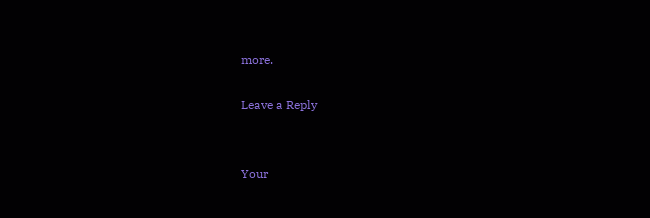more.

Leave a Reply


Your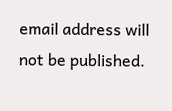email address will not be published.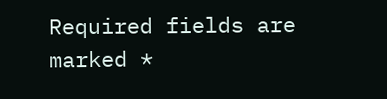Required fields are marked *